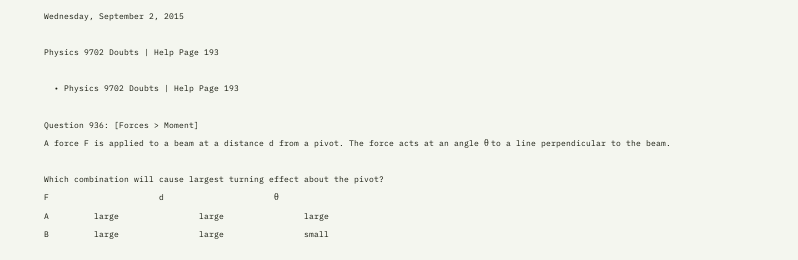Wednesday, September 2, 2015

Physics 9702 Doubts | Help Page 193

  • Physics 9702 Doubts | Help Page 193

Question 936: [Forces > Moment]
A force F is applied to a beam at a distance d from a pivot. The force acts at an angle θ to a line perpendicular to the beam.

Which combination will cause largest turning effect about the pivot?
F                      d                      θ
A         large                large                large
B         large                large                small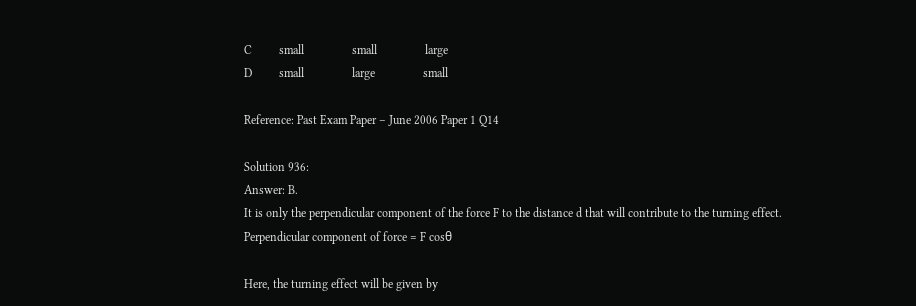C         small                small                large
D         small                large                small

Reference: Past Exam Paper – June 2006 Paper 1 Q14

Solution 936:
Answer: B.
It is only the perpendicular component of the force F to the distance d that will contribute to the turning effect.
Perpendicular component of force = F cosθ

Here, the turning effect will be given by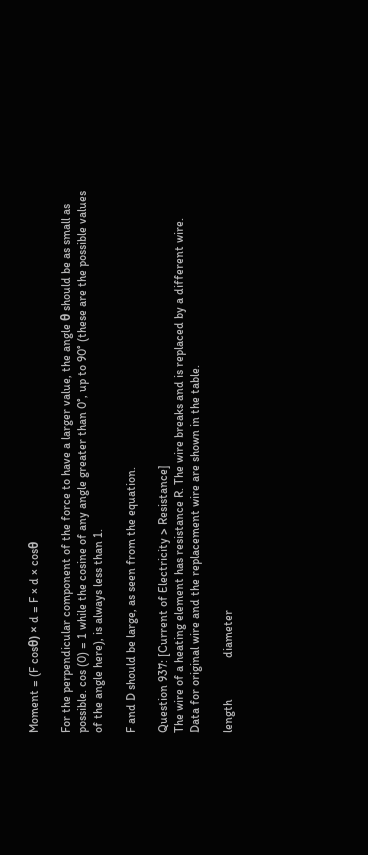Moment = (F cosθ) × d = F × d × cosθ

For the perpendicular component of the force to have a larger value, the angle θ should be as small as possible. cos (0) = 1 while the cosine of any angle greater than 0°, up to 90° (these are the possible values of the angle here), is always less than 1.

F and D should be large, as seen from the equation.

Question 937: [Current of Electricity > Resistance]
The wire of a heating element has resistance R. The wire breaks and is replaced by a different wire.
Data for original wire and the replacement wire are shown in the table.

length              diameter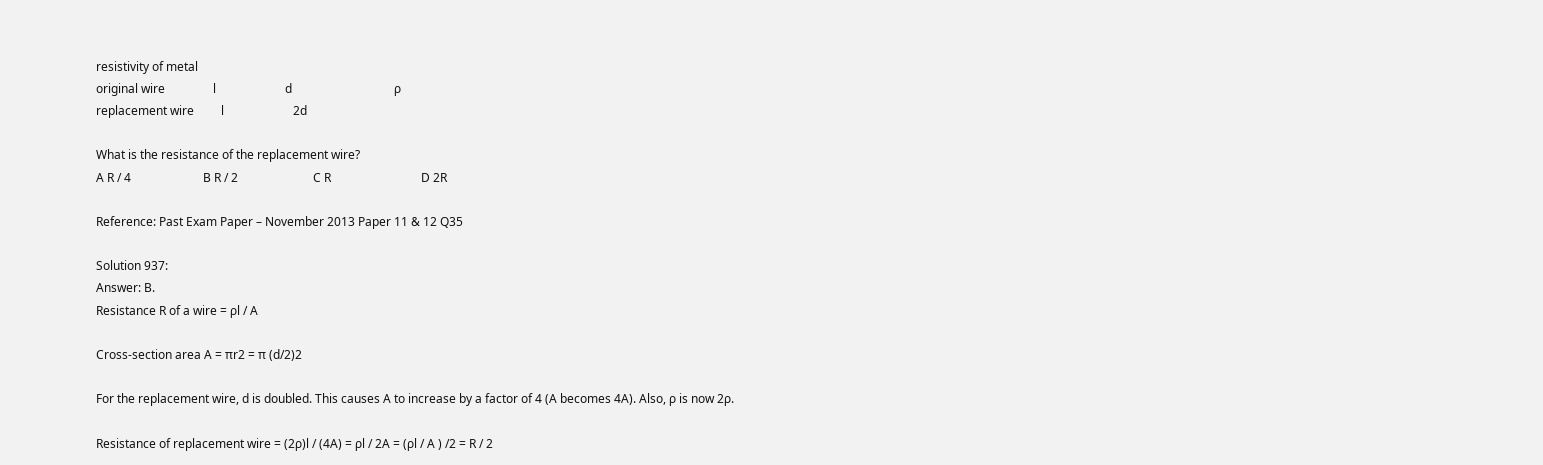resistivity of metal
original wire                l                       d                                  ρ
replacement wire         l                       2d

What is the resistance of the replacement wire?
A R / 4                        B R / 2                         C R                              D 2R

Reference: Past Exam Paper – November 2013 Paper 11 & 12 Q35

Solution 937:
Answer: B.
Resistance R of a wire = ρl / A

Cross-section area A = πr2 = π (d/2)2

For the replacement wire, d is doubled. This causes A to increase by a factor of 4 (A becomes 4A). Also, ρ is now 2ρ.

Resistance of replacement wire = (2ρ)l / (4A) = ρl / 2A = (ρl / A ) /2 = R / 2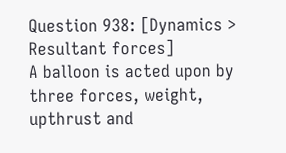Question 938: [Dynamics > Resultant forces]
A balloon is acted upon by three forces, weight, upthrust and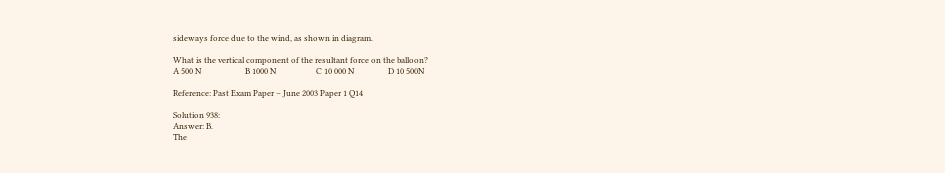sideways force due to the wind, as shown in diagram.

What is the vertical component of the resultant force on the balloon?
A 500 N                      B 1000 N                    C 10 000 N                 D 10 500N

Reference: Past Exam Paper – June 2003 Paper 1 Q14

Solution 938:
Answer: B.
The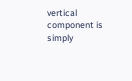vertical component is simply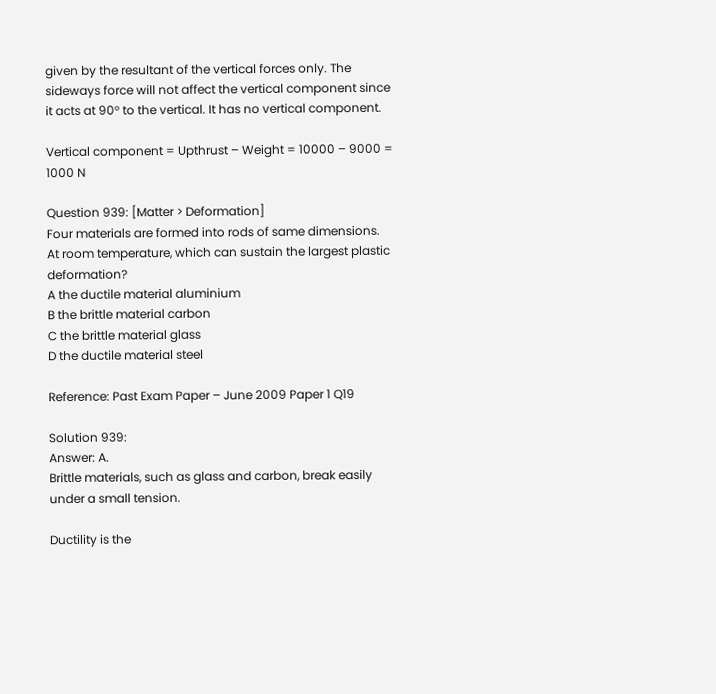given by the resultant of the vertical forces only. The sideways force will not affect the vertical component since it acts at 90° to the vertical. It has no vertical component.

Vertical component = Upthrust – Weight = 10000 – 9000 = 1000 N

Question 939: [Matter > Deformation]
Four materials are formed into rods of same dimensions.
At room temperature, which can sustain the largest plastic deformation?
A the ductile material aluminium
B the brittle material carbon
C the brittle material glass
D the ductile material steel

Reference: Past Exam Paper – June 2009 Paper 1 Q19

Solution 939:
Answer: A.
Brittle materials, such as glass and carbon, break easily under a small tension.

Ductility is the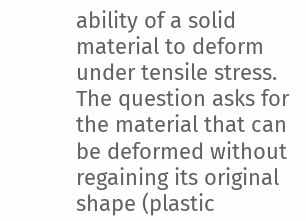ability of a solid material to deform under tensile stress. The question asks for the material that can be deformed without regaining its original shape (plastic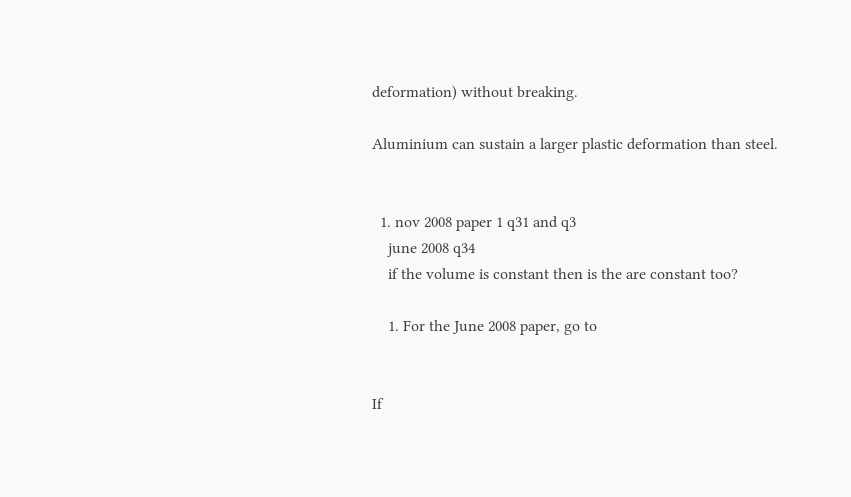deformation) without breaking.

Aluminium can sustain a larger plastic deformation than steel.


  1. nov 2008 paper 1 q31 and q3
    june 2008 q34
    if the volume is constant then is the are constant too?

    1. For the June 2008 paper, go to


If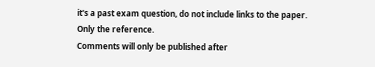it's a past exam question, do not include links to the paper. Only the reference.
Comments will only be published after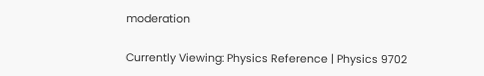moderation

Currently Viewing: Physics Reference | Physics 9702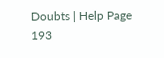Doubts | Help Page 193